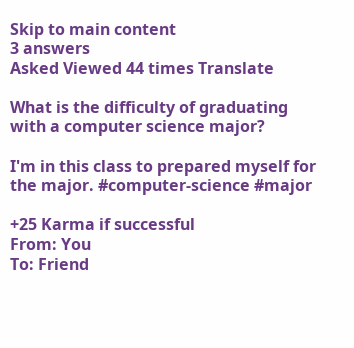Skip to main content
3 answers
Asked Viewed 44 times Translate

What is the difficulty of graduating with a computer science major?

I'm in this class to prepared myself for the major. #computer-science #major

+25 Karma if successful
From: You
To: Friend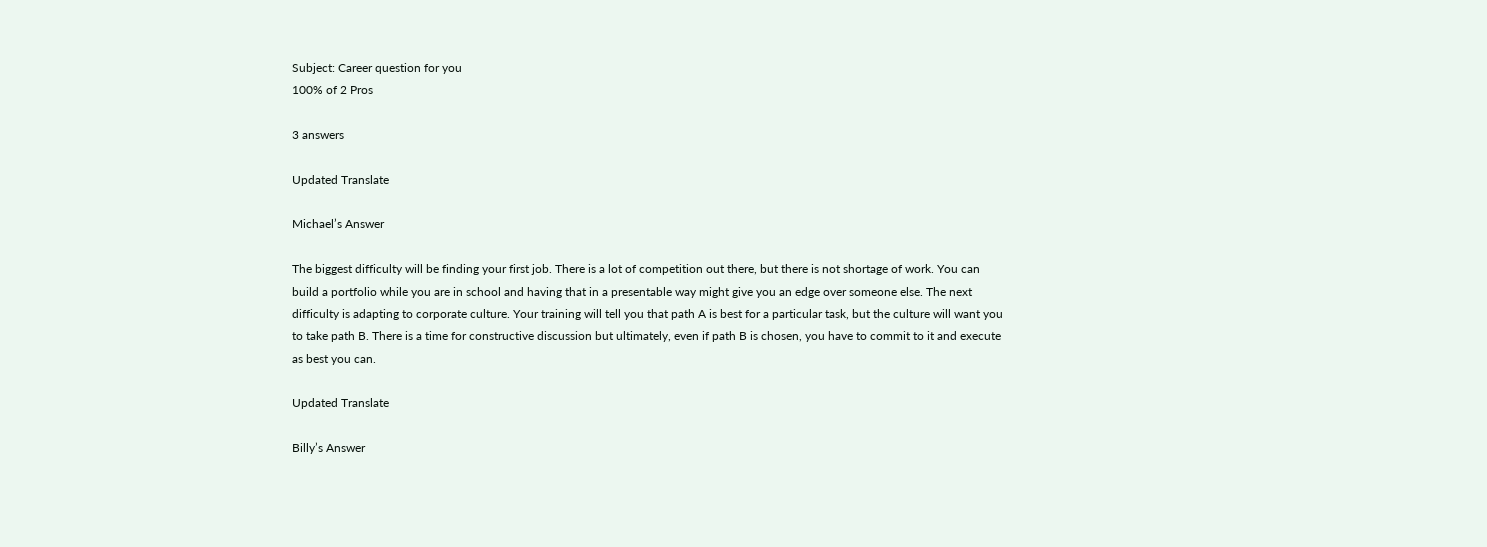Subject: Career question for you
100% of 2 Pros

3 answers

Updated Translate

Michael’s Answer

The biggest difficulty will be finding your first job. There is a lot of competition out there, but there is not shortage of work. You can build a portfolio while you are in school and having that in a presentable way might give you an edge over someone else. The next difficulty is adapting to corporate culture. Your training will tell you that path A is best for a particular task, but the culture will want you to take path B. There is a time for constructive discussion but ultimately, even if path B is chosen, you have to commit to it and execute as best you can.

Updated Translate

Billy’s Answer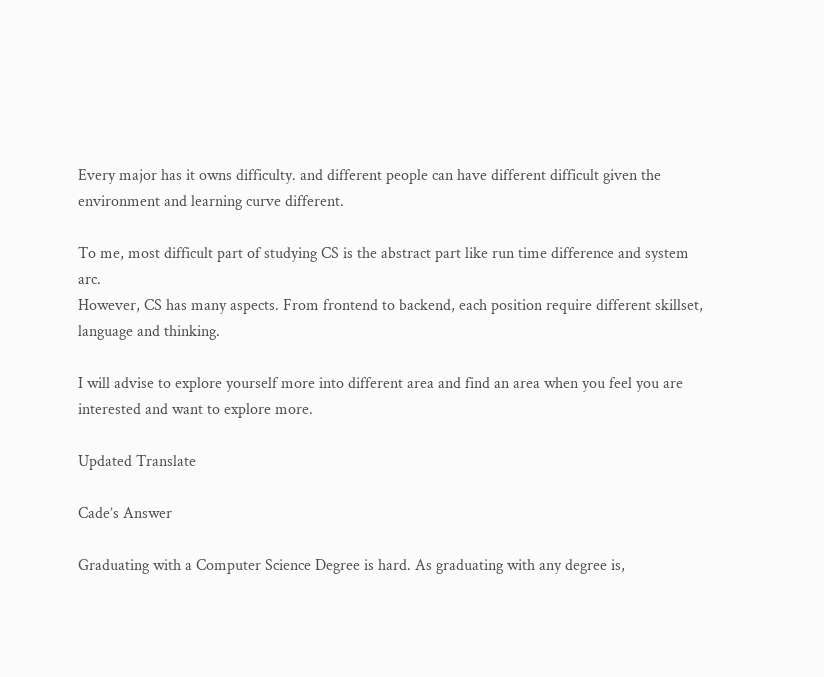Every major has it owns difficulty. and different people can have different difficult given the environment and learning curve different.

To me, most difficult part of studying CS is the abstract part like run time difference and system arc.
However, CS has many aspects. From frontend to backend, each position require different skillset, language and thinking.

I will advise to explore yourself more into different area and find an area when you feel you are interested and want to explore more.

Updated Translate

Cade’s Answer

Graduating with a Computer Science Degree is hard. As graduating with any degree is,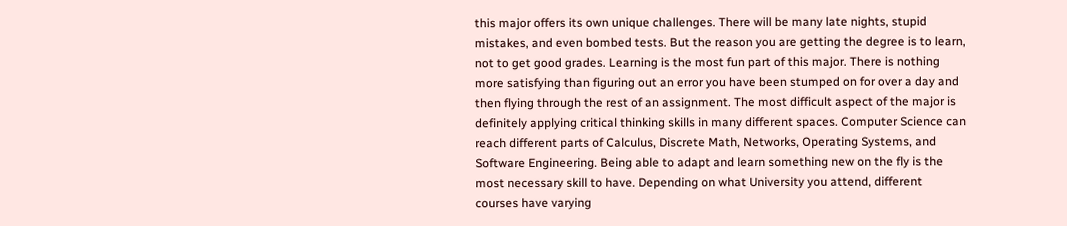this major offers its own unique challenges. There will be many late nights, stupid mistakes, and even bombed tests. But the reason you are getting the degree is to learn, not to get good grades. Learning is the most fun part of this major. There is nothing more satisfying than figuring out an error you have been stumped on for over a day and then flying through the rest of an assignment. The most difficult aspect of the major is definitely applying critical thinking skills in many different spaces. Computer Science can reach different parts of Calculus, Discrete Math, Networks, Operating Systems, and Software Engineering. Being able to adapt and learn something new on the fly is the most necessary skill to have. Depending on what University you attend, different courses have varying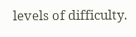levels of difficulty.